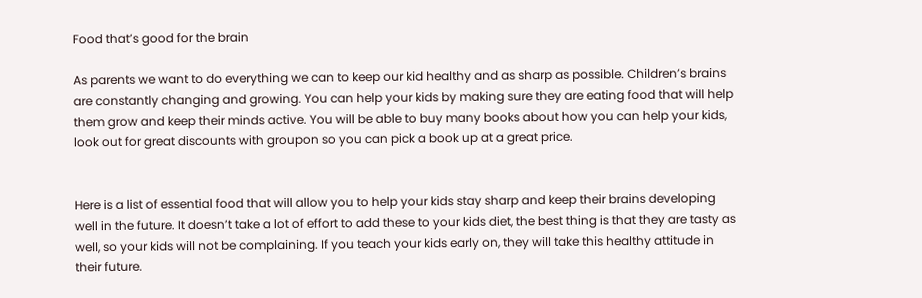Food that’s good for the brain

As parents we want to do everything we can to keep our kid healthy and as sharp as possible. Children’s brains are constantly changing and growing. You can help your kids by making sure they are eating food that will help them grow and keep their minds active. You will be able to buy many books about how you can help your kids, look out for great discounts with groupon so you can pick a book up at a great price.


Here is a list of essential food that will allow you to help your kids stay sharp and keep their brains developing well in the future. It doesn’t take a lot of effort to add these to your kids diet, the best thing is that they are tasty as well, so your kids will not be complaining. If you teach your kids early on, they will take this healthy attitude in their future.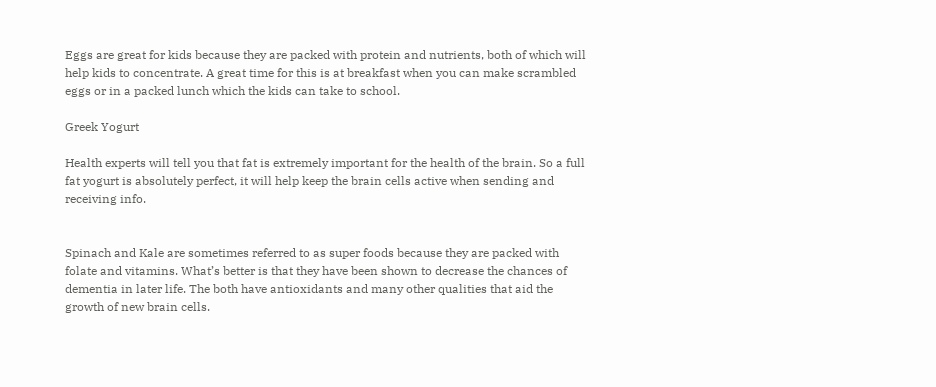Eggs are great for kids because they are packed with protein and nutrients, both of which will help kids to concentrate. A great time for this is at breakfast when you can make scrambled eggs or in a packed lunch which the kids can take to school.

Greek Yogurt

Health experts will tell you that fat is extremely important for the health of the brain. So a full fat yogurt is absolutely perfect, it will help keep the brain cells active when sending and receiving info.


Spinach and Kale are sometimes referred to as super foods because they are packed with folate and vitamins. What’s better is that they have been shown to decrease the chances of dementia in later life. The both have antioxidants and many other qualities that aid the growth of new brain cells.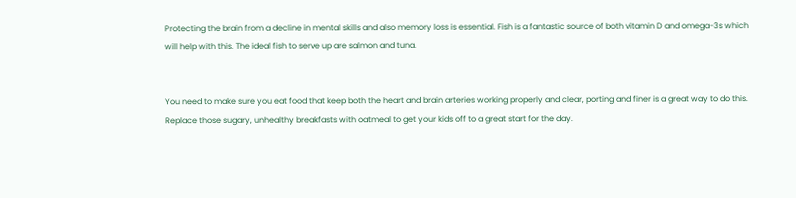Protecting the brain from a decline in mental skills and also memory loss is essential. Fish is a fantastic source of both vitamin D and omega-3s which will help with this. The ideal fish to serve up are salmon and tuna.


You need to make sure you eat food that keep both the heart and brain arteries working properly and clear, porting and finer is a great way to do this. Replace those sugary, unhealthy breakfasts with oatmeal to get your kids off to a great start for the day.